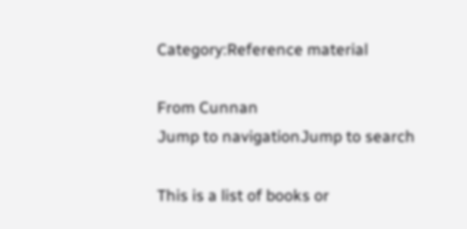Category:Reference material

From Cunnan
Jump to navigationJump to search

This is a list of books or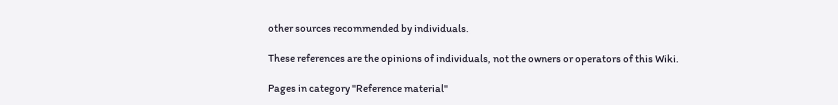other sources recommended by individuals.

These references are the opinions of individuals, not the owners or operators of this Wiki.

Pages in category "Reference material"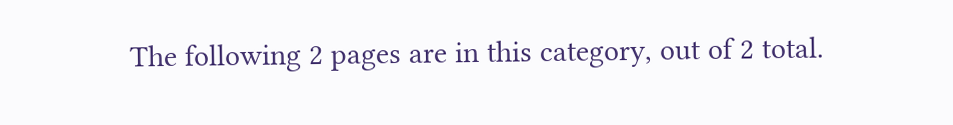The following 2 pages are in this category, out of 2 total.